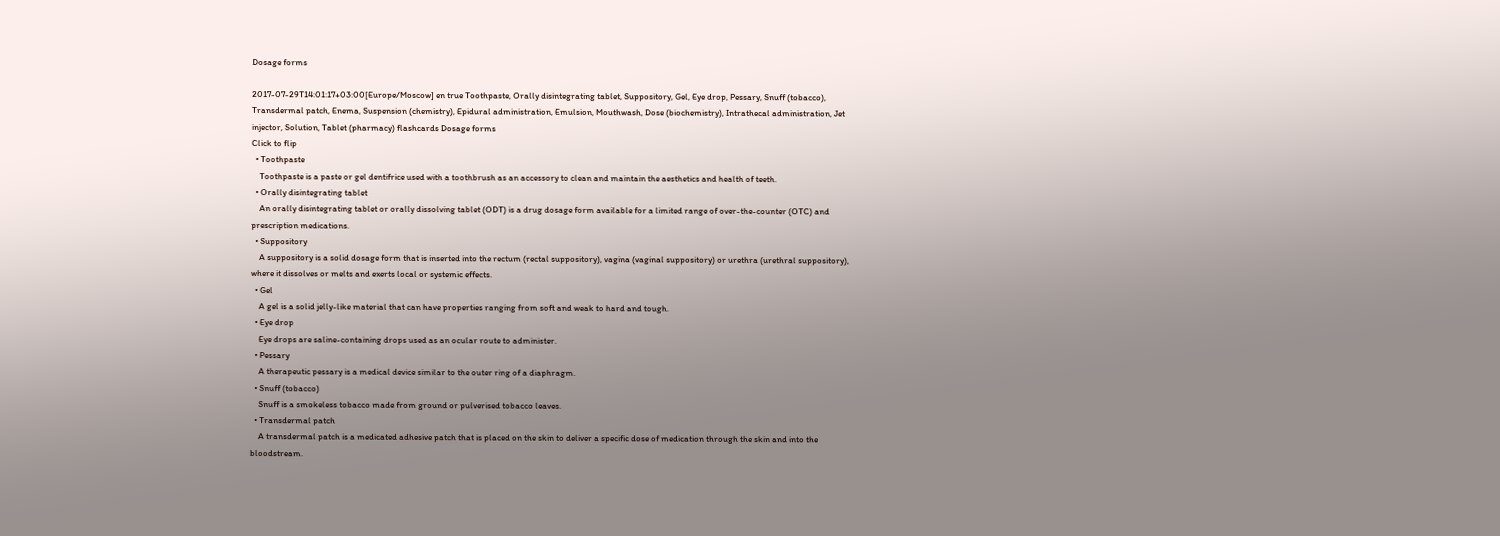Dosage forms

2017-07-29T14:01:17+03:00[Europe/Moscow] en true Toothpaste, Orally disintegrating tablet, Suppository, Gel, Eye drop, Pessary, Snuff (tobacco), Transdermal patch, Enema, Suspension (chemistry), Epidural administration, Emulsion, Mouthwash, Dose (biochemistry), Intrathecal administration, Jet injector, Solution, Tablet (pharmacy) flashcards Dosage forms
Click to flip
  • Toothpaste
    Toothpaste is a paste or gel dentifrice used with a toothbrush as an accessory to clean and maintain the aesthetics and health of teeth.
  • Orally disintegrating tablet
    An orally disintegrating tablet or orally dissolving tablet (ODT) is a drug dosage form available for a limited range of over-the-counter (OTC) and prescription medications.
  • Suppository
    A suppository is a solid dosage form that is inserted into the rectum (rectal suppository), vagina (vaginal suppository) or urethra (urethral suppository), where it dissolves or melts and exerts local or systemic effects.
  • Gel
    A gel is a solid jelly-like material that can have properties ranging from soft and weak to hard and tough.
  • Eye drop
    Eye drops are saline-containing drops used as an ocular route to administer.
  • Pessary
    A therapeutic pessary is a medical device similar to the outer ring of a diaphragm.
  • Snuff (tobacco)
    Snuff is a smokeless tobacco made from ground or pulverised tobacco leaves.
  • Transdermal patch
    A transdermal patch is a medicated adhesive patch that is placed on the skin to deliver a specific dose of medication through the skin and into the bloodstream.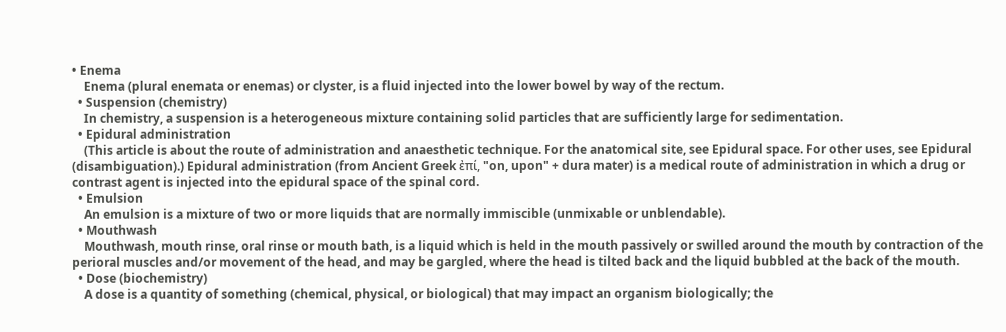• Enema
    Enema (plural enemata or enemas) or clyster, is a fluid injected into the lower bowel by way of the rectum.
  • Suspension (chemistry)
    In chemistry, a suspension is a heterogeneous mixture containing solid particles that are sufficiently large for sedimentation.
  • Epidural administration
    (This article is about the route of administration and anaesthetic technique. For the anatomical site, see Epidural space. For other uses, see Epidural (disambiguation).) Epidural administration (from Ancient Greek ἐπί, "on, upon" + dura mater) is a medical route of administration in which a drug or contrast agent is injected into the epidural space of the spinal cord.
  • Emulsion
    An emulsion is a mixture of two or more liquids that are normally immiscible (unmixable or unblendable).
  • Mouthwash
    Mouthwash, mouth rinse, oral rinse or mouth bath, is a liquid which is held in the mouth passively or swilled around the mouth by contraction of the perioral muscles and/or movement of the head, and may be gargled, where the head is tilted back and the liquid bubbled at the back of the mouth.
  • Dose (biochemistry)
    A dose is a quantity of something (chemical, physical, or biological) that may impact an organism biologically; the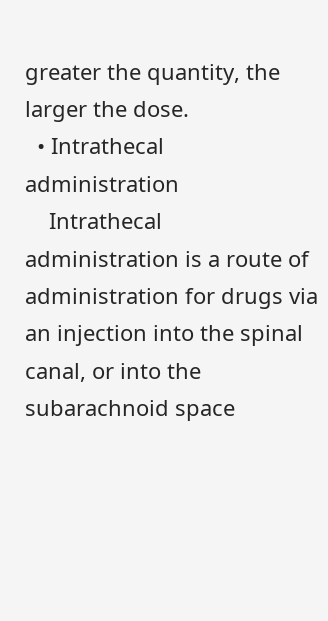greater the quantity, the larger the dose.
  • Intrathecal administration
    Intrathecal administration is a route of administration for drugs via an injection into the spinal canal, or into the subarachnoid space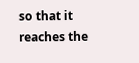so that it reaches the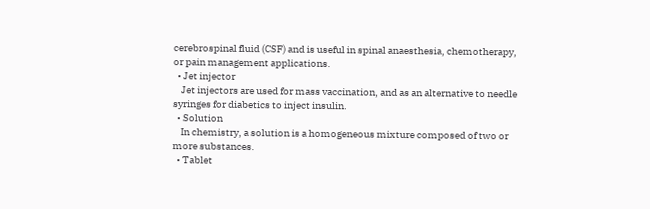cerebrospinal fluid (CSF) and is useful in spinal anaesthesia, chemotherapy, or pain management applications.
  • Jet injector
    Jet injectors are used for mass vaccination, and as an alternative to needle syringes for diabetics to inject insulin.
  • Solution
    In chemistry, a solution is a homogeneous mixture composed of two or more substances.
  • Tablet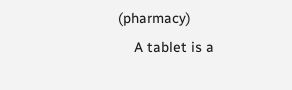(pharmacy)
    A tablet is a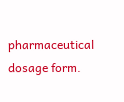pharmaceutical dosage form.